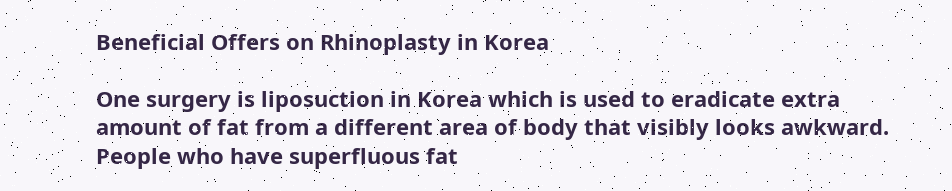Beneficial Offers on Rhinoplasty in Korea

One surgery is liposuction in Korea which is used to eradicate extra amount of fat from a different area of body that visibly looks awkward. People who have superfluous fat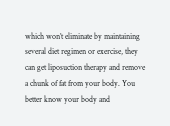which won’t eliminate by maintaining several diet regimen or exercise, they can get liposuction therapy and remove a chunk of fat from your body. You better know your body and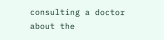consulting a doctor about the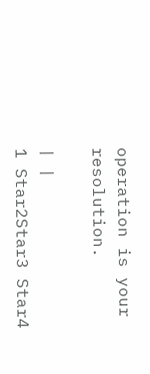operation is your resolution.

| |
1 Star2Star3 Star4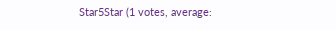Star5Star (1 votes, average: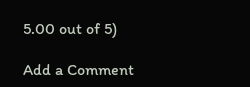5.00 out of 5)

Add a Comment